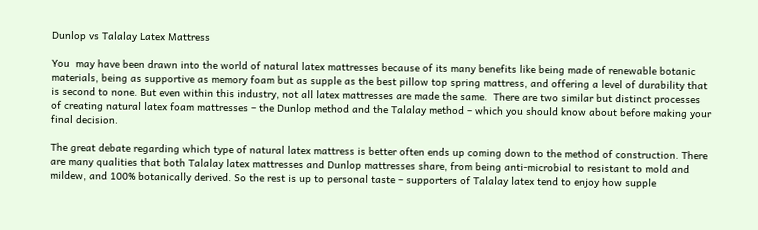Dunlop vs Talalay Latex Mattress

You  may have been drawn into the world of natural latex mattresses because of its many benefits like being made of renewable botanic materials, being as supportive as memory foam but as supple as the best pillow top spring mattress, and offering a level of durability that is second to none. But even within this industry, not all latex mattresses are made the same.  There are two similar but distinct processes of creating natural latex foam mattresses – the Dunlop method and the Talalay method – which you should know about before making your final decision.

The great debate regarding which type of natural latex mattress is better often ends up coming down to the method of construction. There are many qualities that both Talalay latex mattresses and Dunlop mattresses share, from being anti-microbial to resistant to mold and mildew, and 100% botanically derived. So the rest is up to personal taste – supporters of Talalay latex tend to enjoy how supple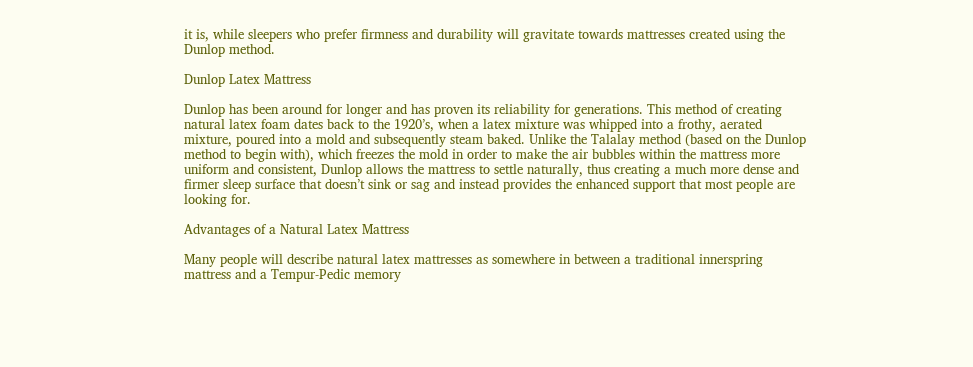it is, while sleepers who prefer firmness and durability will gravitate towards mattresses created using the Dunlop method.

Dunlop Latex Mattress

Dunlop has been around for longer and has proven its reliability for generations. This method of creating natural latex foam dates back to the 1920’s, when a latex mixture was whipped into a frothy, aerated mixture, poured into a mold and subsequently steam baked. Unlike the Talalay method (based on the Dunlop method to begin with), which freezes the mold in order to make the air bubbles within the mattress more uniform and consistent, Dunlop allows the mattress to settle naturally, thus creating a much more dense and firmer sleep surface that doesn’t sink or sag and instead provides the enhanced support that most people are looking for.

Advantages of a Natural Latex Mattress

Many people will describe natural latex mattresses as somewhere in between a traditional innerspring mattress and a Tempur-Pedic memory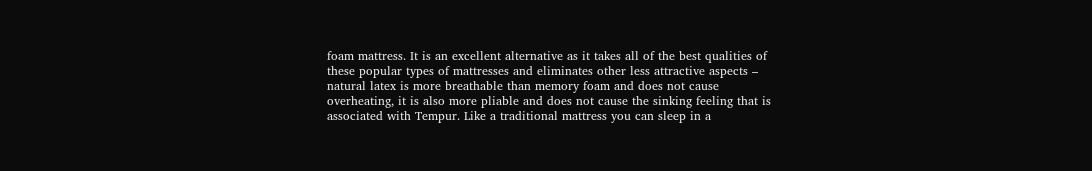foam mattress. It is an excellent alternative as it takes all of the best qualities of these popular types of mattresses and eliminates other less attractive aspects – natural latex is more breathable than memory foam and does not cause overheating, it is also more pliable and does not cause the sinking feeling that is associated with Tempur. Like a traditional mattress you can sleep in a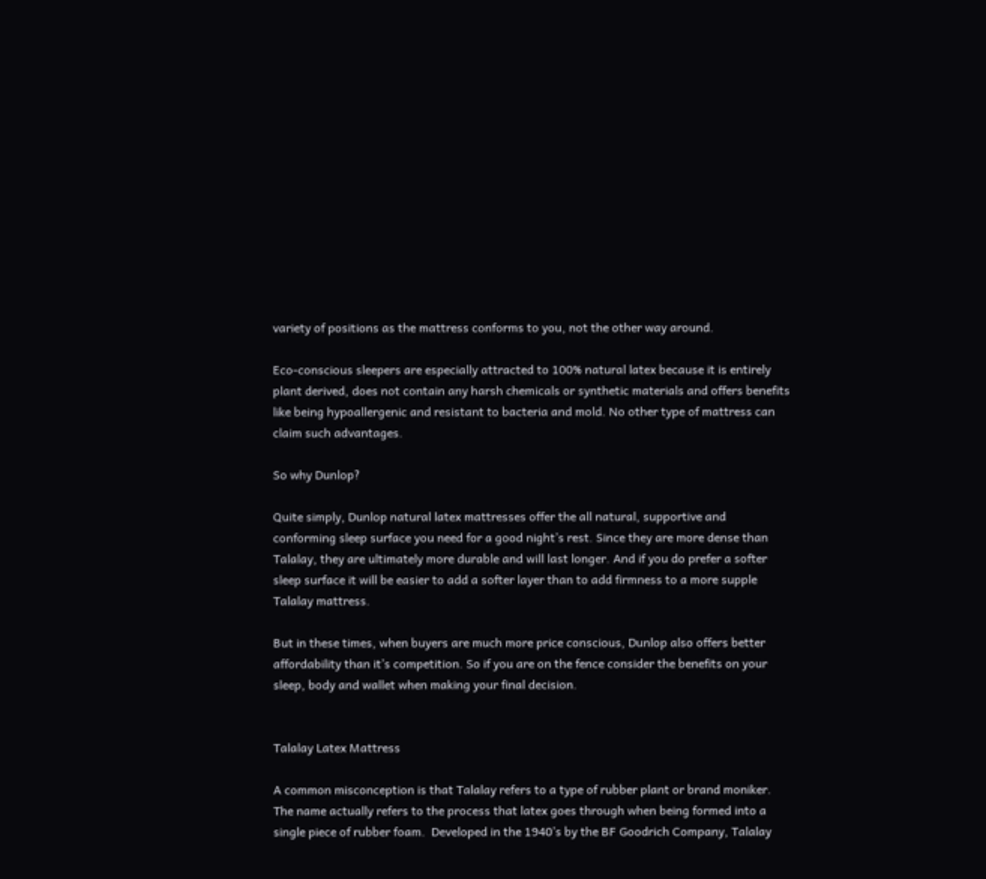variety of positions as the mattress conforms to you, not the other way around.

Eco-conscious sleepers are especially attracted to 100% natural latex because it is entirely plant derived, does not contain any harsh chemicals or synthetic materials and offers benefits like being hypoallergenic and resistant to bacteria and mold. No other type of mattress can claim such advantages.

So why Dunlop?

Quite simply, Dunlop natural latex mattresses offer the all natural, supportive and conforming sleep surface you need for a good night’s rest. Since they are more dense than Talalay, they are ultimately more durable and will last longer. And if you do prefer a softer sleep surface it will be easier to add a softer layer than to add firmness to a more supple Talalay mattress.

But in these times, when buyers are much more price conscious, Dunlop also offers better affordability than it’s competition. So if you are on the fence consider the benefits on your sleep, body and wallet when making your final decision.


Talalay Latex Mattress

A common misconception is that Talalay refers to a type of rubber plant or brand moniker.  The name actually refers to the process that latex goes through when being formed into a single piece of rubber foam.  Developed in the 1940’s by the BF Goodrich Company, Talalay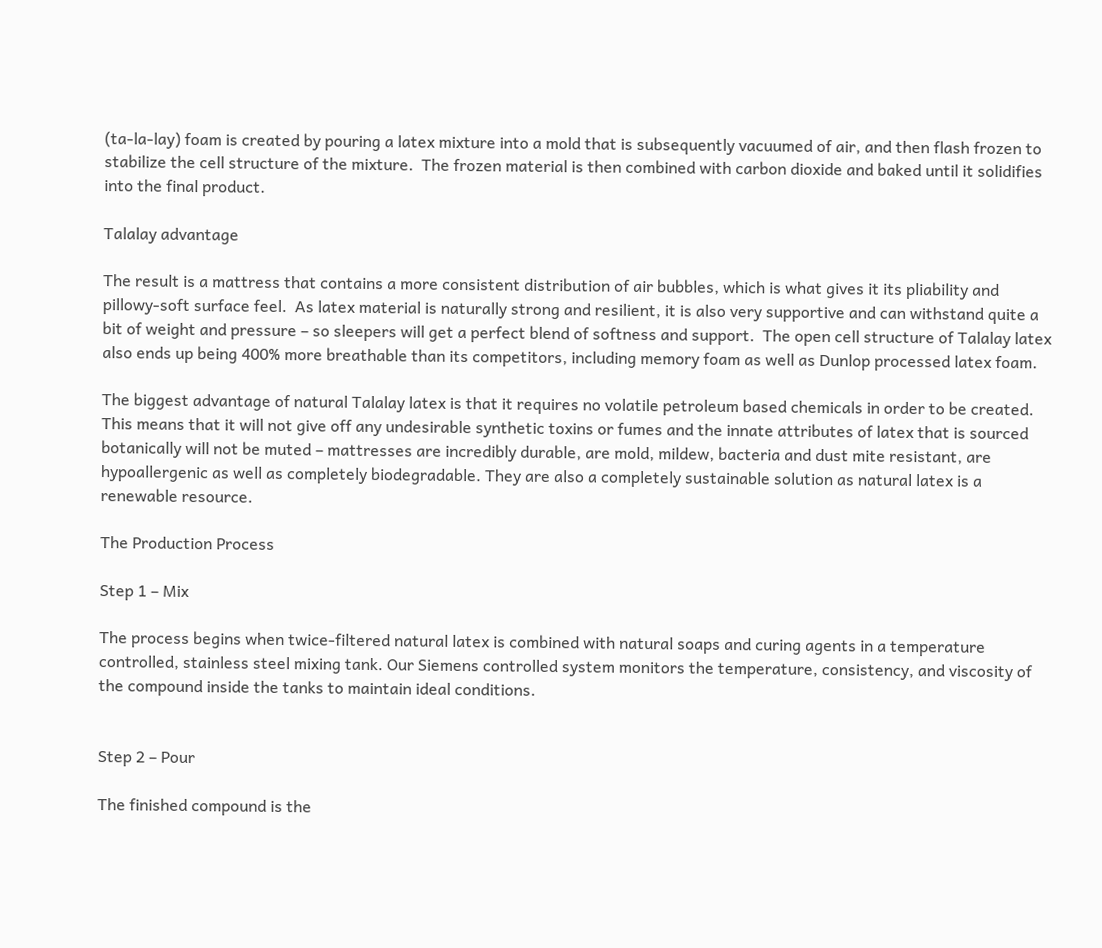(ta-la-lay) foam is created by pouring a latex mixture into a mold that is subsequently vacuumed of air, and then flash frozen to stabilize the cell structure of the mixture.  The frozen material is then combined with carbon dioxide and baked until it solidifies into the final product.

Talalay advantage

The result is a mattress that contains a more consistent distribution of air bubbles, which is what gives it its pliability and pillowy-soft surface feel.  As latex material is naturally strong and resilient, it is also very supportive and can withstand quite a bit of weight and pressure – so sleepers will get a perfect blend of softness and support.  The open cell structure of Talalay latex also ends up being 400% more breathable than its competitors, including memory foam as well as Dunlop processed latex foam.

The biggest advantage of natural Talalay latex is that it requires no volatile petroleum based chemicals in order to be created.  This means that it will not give off any undesirable synthetic toxins or fumes and the innate attributes of latex that is sourced botanically will not be muted – mattresses are incredibly durable, are mold, mildew, bacteria and dust mite resistant, are hypoallergenic as well as completely biodegradable. They are also a completely sustainable solution as natural latex is a renewable resource.

The Production Process

Step 1 – Mix

The process begins when twice-filtered natural latex is combined with natural soaps and curing agents in a temperature controlled, stainless steel mixing tank. Our Siemens controlled system monitors the temperature, consistency, and viscosity of the compound inside the tanks to maintain ideal conditions.


Step 2 – Pour

The finished compound is the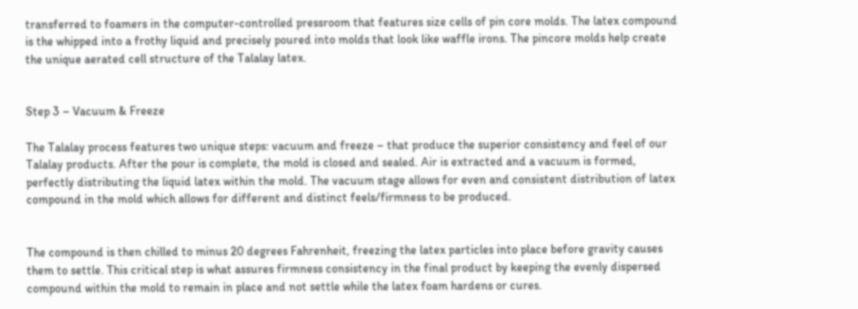transferred to foamers in the computer-controlled pressroom that features size cells of pin core molds. The latex compound is the whipped into a frothy liquid and precisely poured into molds that look like waffle irons. The pincore molds help create the unique aerated cell structure of the Talalay latex.


Step 3 – Vacuum & Freeze

The Talalay process features two unique steps: vacuum and freeze – that produce the superior consistency and feel of our Talalay products. After the pour is complete, the mold is closed and sealed. Air is extracted and a vacuum is formed, perfectly distributing the liquid latex within the mold. The vacuum stage allows for even and consistent distribution of latex compound in the mold which allows for different and distinct feels/firmness to be produced.


The compound is then chilled to minus 20 degrees Fahrenheit, freezing the latex particles into place before gravity causes them to settle. This critical step is what assures firmness consistency in the final product by keeping the evenly dispersed compound within the mold to remain in place and not settle while the latex foam hardens or cures.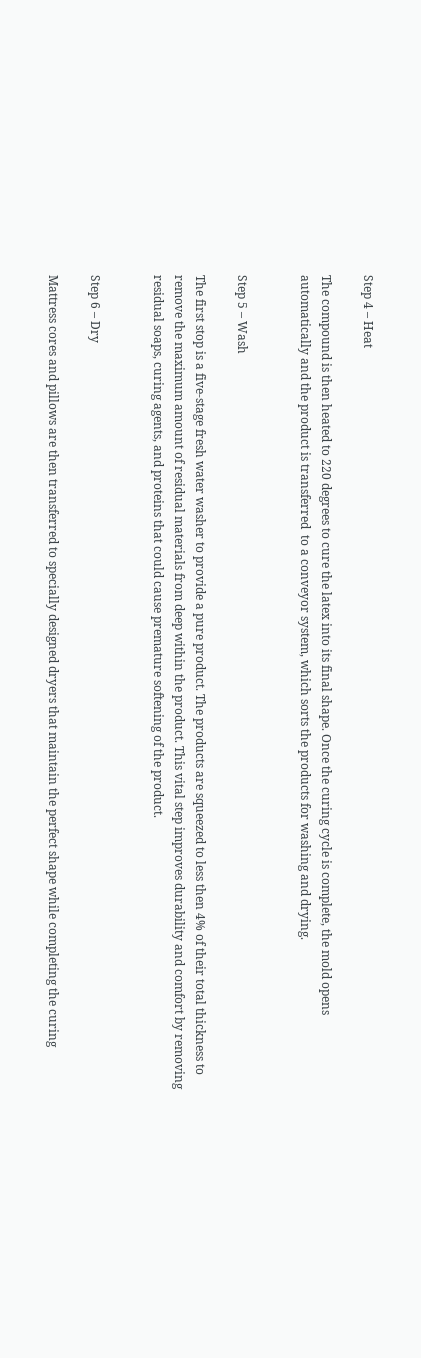Step 4 – Heat

The compound is then heated to 220 degrees to cure the latex into its final shape. Once the curing cycle is complete, the mold opens automatically and the product is transferred  to a conveyor system, which sorts the products for washing and drying.


Step 5 – Wash

The first stop is a five-stage fresh water washer to provide a pure product. The products are squeezed to less then 4% of their total thickness to remove the maximum amount of residual materials from deep within the product. This vital step improves durability and comfort by removing residual soaps, curing agents, and proteins that could cause premature softening of the product.


Step 6 – Dry

Mattress cores and pillows are then transferred to specially designed dryers that maintain the perfect shape while completing the curing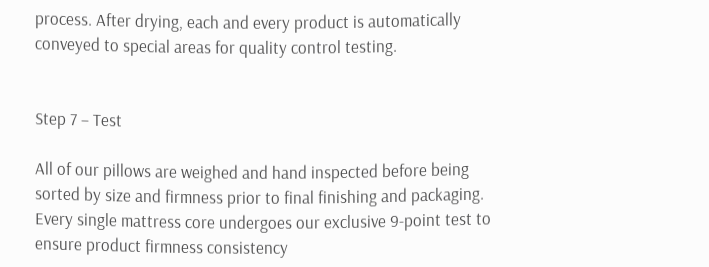process. After drying, each and every product is automatically conveyed to special areas for quality control testing.


Step 7 – Test

All of our pillows are weighed and hand inspected before being sorted by size and firmness prior to final finishing and packaging. Every single mattress core undergoes our exclusive 9-point test to ensure product firmness consistency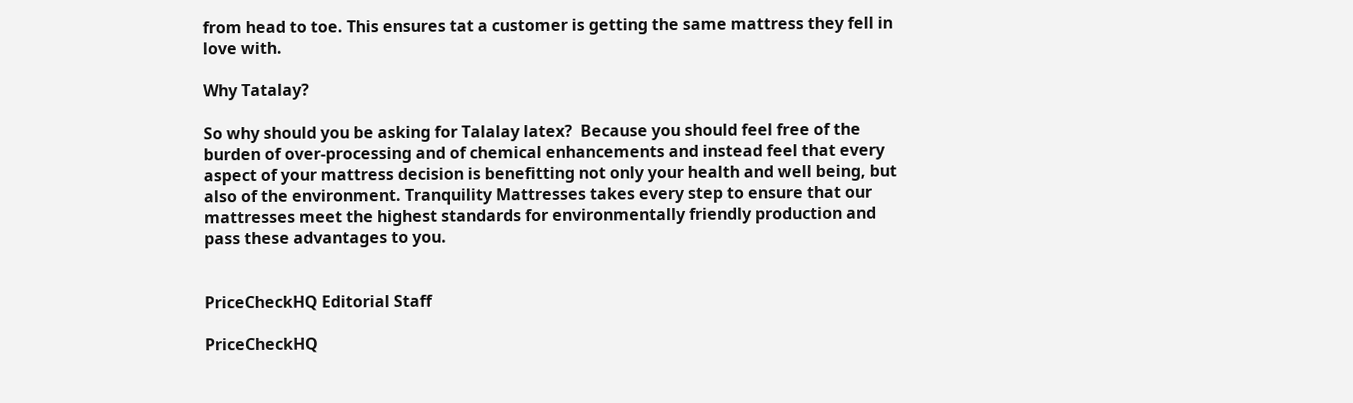from head to toe. This ensures tat a customer is getting the same mattress they fell in love with.

Why Tatalay?

So why should you be asking for Talalay latex?  Because you should feel free of the burden of over-processing and of chemical enhancements and instead feel that every aspect of your mattress decision is benefitting not only your health and well being, but also of the environment. Tranquility Mattresses takes every step to ensure that our mattresses meet the highest standards for environmentally friendly production and pass these advantages to you.


PriceCheckHQ Editorial Staff

PriceCheckHQ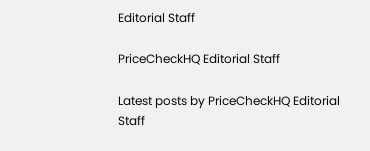Editorial Staff

PriceCheckHQ Editorial Staff

Latest posts by PriceCheckHQ Editorial Staff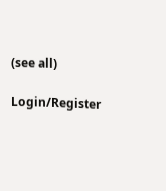(see all)

Login/Register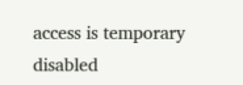access is temporary disabled